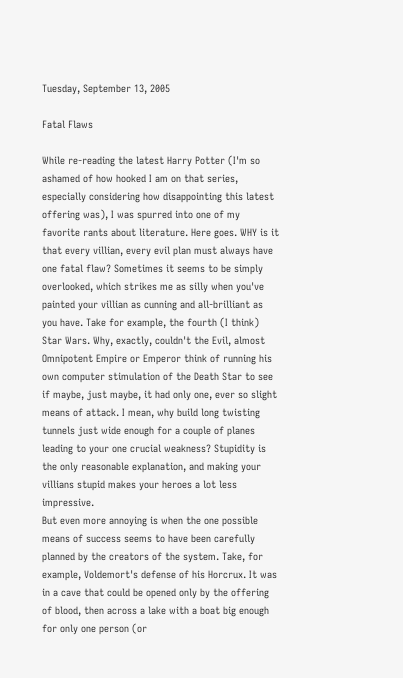Tuesday, September 13, 2005

Fatal Flaws

While re-reading the latest Harry Potter (I'm so ashamed of how hooked I am on that series, especially considering how disappointing this latest offering was), I was spurred into one of my favorite rants about literature. Here goes. WHY is it that every villian, every evil plan must always have one fatal flaw? Sometimes it seems to be simply overlooked, which strikes me as silly when you've painted your villian as cunning and all-brilliant as you have. Take for example, the fourth (I think) Star Wars. Why, exactly, couldn't the Evil, almost Omnipotent Empire or Emperor think of running his own computer stimulation of the Death Star to see if maybe, just maybe, it had only one, ever so slight means of attack. I mean, why build long twisting tunnels just wide enough for a couple of planes leading to your one crucial weakness? Stupidity is the only reasonable explanation, and making your villians stupid makes your heroes a lot less impressive.
But even more annoying is when the one possible means of success seems to have been carefully planned by the creators of the system. Take, for example, Voldemort's defense of his Horcrux. It was in a cave that could be opened only by the offering of blood, then across a lake with a boat big enough for only one person (or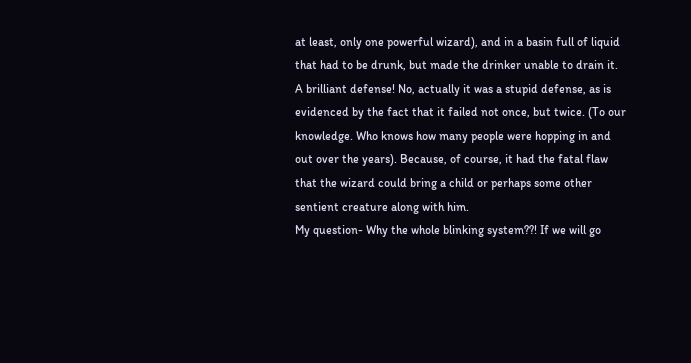at least, only one powerful wizard), and in a basin full of liquid that had to be drunk, but made the drinker unable to drain it. A brilliant defense! No, actually it was a stupid defense, as is evidenced by the fact that it failed not once, but twice. (To our knowledge. Who knows how many people were hopping in and out over the years). Because, of course, it had the fatal flaw that the wizard could bring a child or perhaps some other sentient creature along with him.
My question- Why the whole blinking system??! If we will go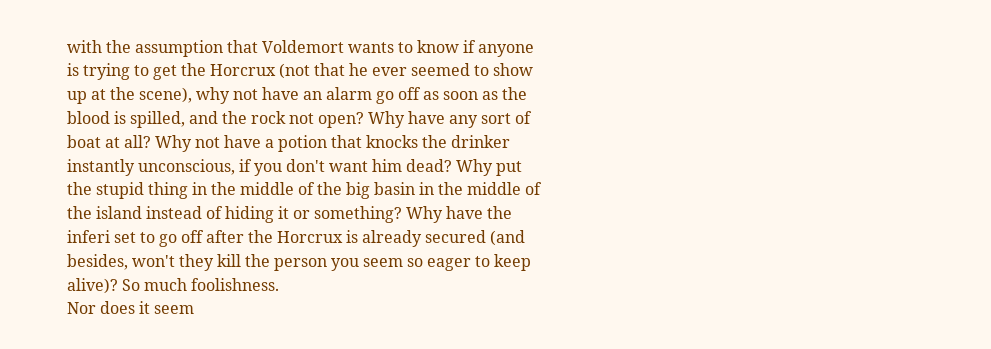with the assumption that Voldemort wants to know if anyone is trying to get the Horcrux (not that he ever seemed to show up at the scene), why not have an alarm go off as soon as the blood is spilled, and the rock not open? Why have any sort of boat at all? Why not have a potion that knocks the drinker instantly unconscious, if you don't want him dead? Why put the stupid thing in the middle of the big basin in the middle of the island instead of hiding it or something? Why have the inferi set to go off after the Horcrux is already secured (and besides, won't they kill the person you seem so eager to keep alive)? So much foolishness.
Nor does it seem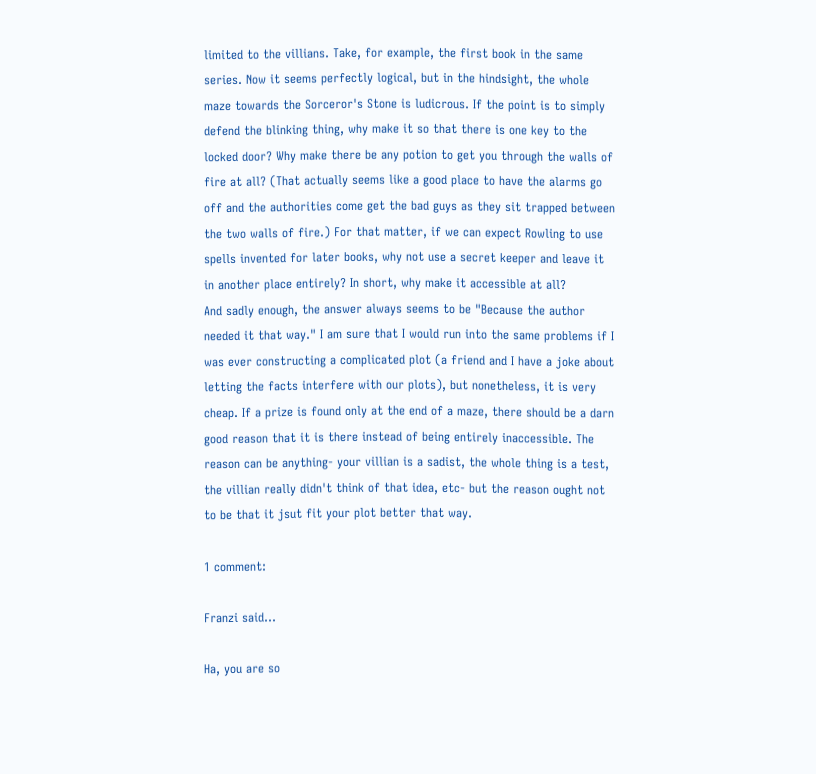limited to the villians. Take, for example, the first book in the same series. Now it seems perfectly logical, but in the hindsight, the whole maze towards the Sorceror's Stone is ludicrous. If the point is to simply defend the blinking thing, why make it so that there is one key to the locked door? Why make there be any potion to get you through the walls of fire at all? (That actually seems like a good place to have the alarms go off and the authorities come get the bad guys as they sit trapped between the two walls of fire.) For that matter, if we can expect Rowling to use spells invented for later books, why not use a secret keeper and leave it in another place entirely? In short, why make it accessible at all?
And sadly enough, the answer always seems to be "Because the author needed it that way." I am sure that I would run into the same problems if I was ever constructing a complicated plot (a friend and I have a joke about letting the facts interfere with our plots), but nonetheless, it is very cheap. If a prize is found only at the end of a maze, there should be a darn good reason that it is there instead of being entirely inaccessible. The reason can be anything- your villian is a sadist, the whole thing is a test, the villian really didn't think of that idea, etc- but the reason ought not to be that it jsut fit your plot better that way.

1 comment:

Franzi said...

Ha, you are so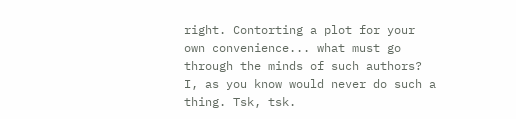right. Contorting a plot for your own convenience... what must go through the minds of such authors? I, as you know would never do such a thing. Tsk, tsk.